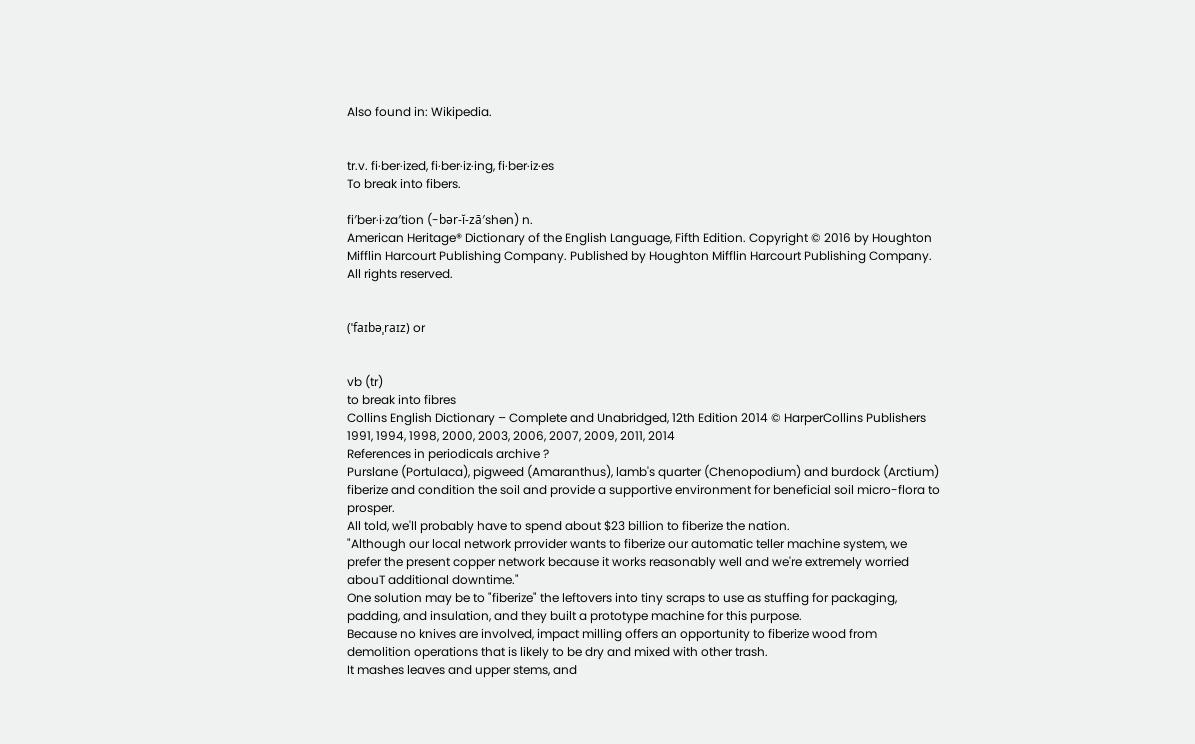Also found in: Wikipedia.


tr.v. fi·ber·ized, fi·ber·iz·ing, fi·ber·iz·es
To break into fibers.

fi′ber·i·za′tion (-bər-ĭ-zā′shən) n.
American Heritage® Dictionary of the English Language, Fifth Edition. Copyright © 2016 by Houghton Mifflin Harcourt Publishing Company. Published by Houghton Mifflin Harcourt Publishing Company. All rights reserved.


(ˈfaɪbəˌraɪz) or


vb (tr)
to break into fibres
Collins English Dictionary – Complete and Unabridged, 12th Edition 2014 © HarperCollins Publishers 1991, 1994, 1998, 2000, 2003, 2006, 2007, 2009, 2011, 2014
References in periodicals archive ?
Purslane (Portulaca), pigweed (Amaranthus), lamb's quarter (Chenopodium) and burdock (Arctium) fiberize and condition the soil and provide a supportive environment for beneficial soil micro-flora to prosper.
All told, we'll probably have to spend about $23 billion to fiberize the nation.
"Although our local network prrovider wants to fiberize our automatic teller machine system, we prefer the present copper network because it works reasonably well and we're extremely worried abouT additional downtime."
One solution may be to "fiberize" the leftovers into tiny scraps to use as stuffing for packaging, padding, and insulation, and they built a prototype machine for this purpose.
Because no knives are involved, impact milling offers an opportunity to fiberize wood from demolition operations that is likely to be dry and mixed with other trash.
It mashes leaves and upper stems, and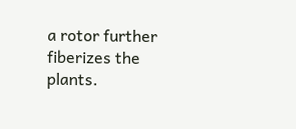a rotor further fiberizes the plants.